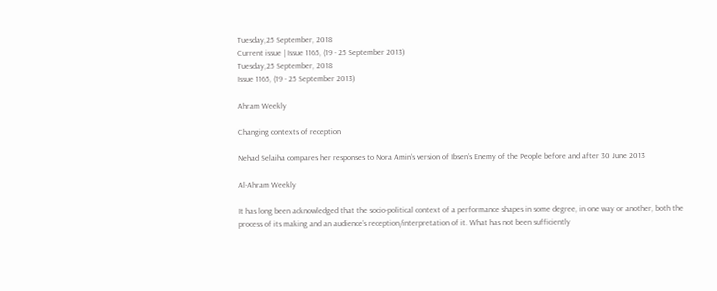Tuesday,25 September, 2018
Current issue | Issue 1165, (19 - 25 September 2013)
Tuesday,25 September, 2018
Issue 1165, (19 - 25 September 2013)

Ahram Weekly

Changing contexts of reception

Nehad Selaiha compares her responses to Nora Amin’s version of Ibsen’s Enemy of the People before and after 30 June 2013

Al-Ahram Weekly

It has long been acknowledged that the socio-political context of a performance shapes in some degree, in one way or another, both the process of its making and an audience’s reception/interpretation of it. What has not been sufficiently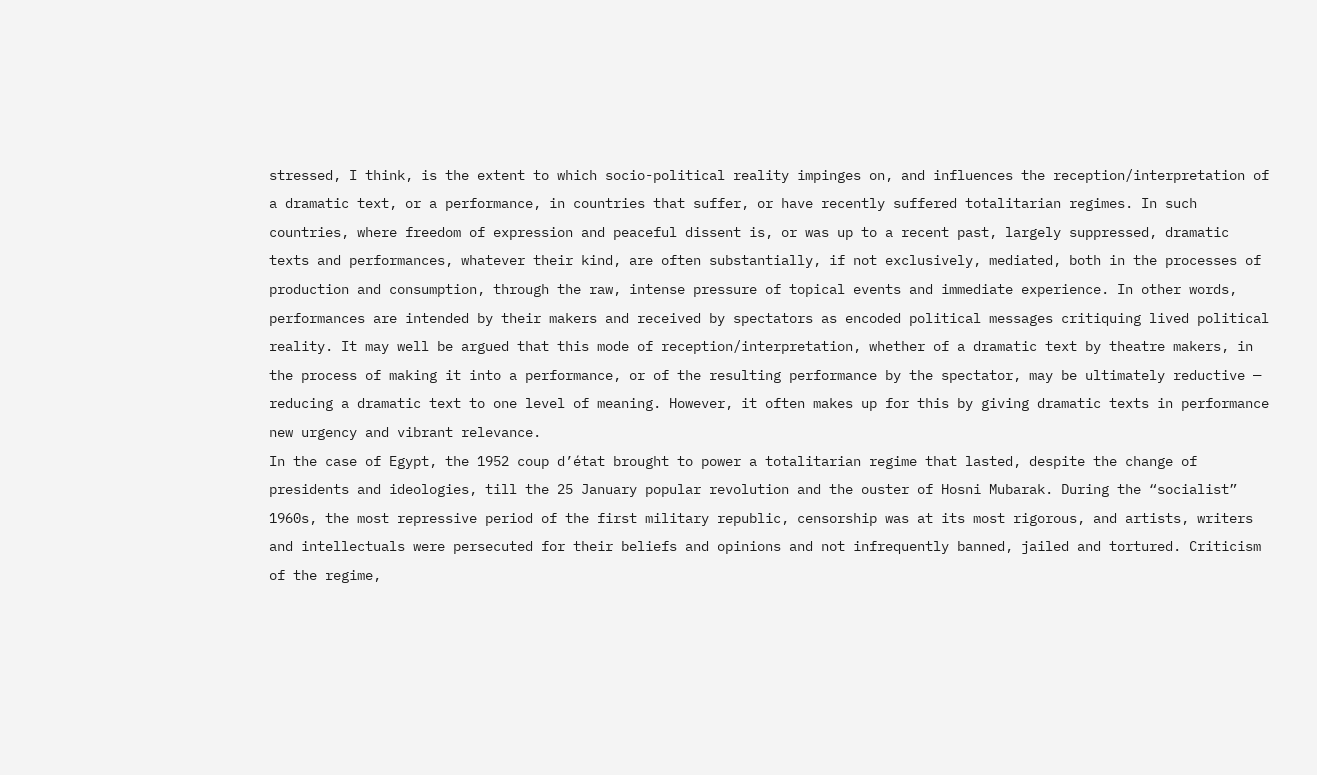stressed, I think, is the extent to which socio-political reality impinges on, and influences the reception/interpretation of a dramatic text, or a performance, in countries that suffer, or have recently suffered totalitarian regimes. In such countries, where freedom of expression and peaceful dissent is, or was up to a recent past, largely suppressed, dramatic texts and performances, whatever their kind, are often substantially, if not exclusively, mediated, both in the processes of production and consumption, through the raw, intense pressure of topical events and immediate experience. In other words, performances are intended by their makers and received by spectators as encoded political messages critiquing lived political reality. It may well be argued that this mode of reception/interpretation, whether of a dramatic text by theatre makers, in the process of making it into a performance, or of the resulting performance by the spectator, may be ultimately reductive — reducing a dramatic text to one level of meaning. However, it often makes up for this by giving dramatic texts in performance new urgency and vibrant relevance.
In the case of Egypt, the 1952 coup d’état brought to power a totalitarian regime that lasted, despite the change of presidents and ideologies, till the 25 January popular revolution and the ouster of Hosni Mubarak. During the “socialist” 1960s, the most repressive period of the first military republic, censorship was at its most rigorous, and artists, writers and intellectuals were persecuted for their beliefs and opinions and not infrequently banned, jailed and tortured. Criticism of the regime,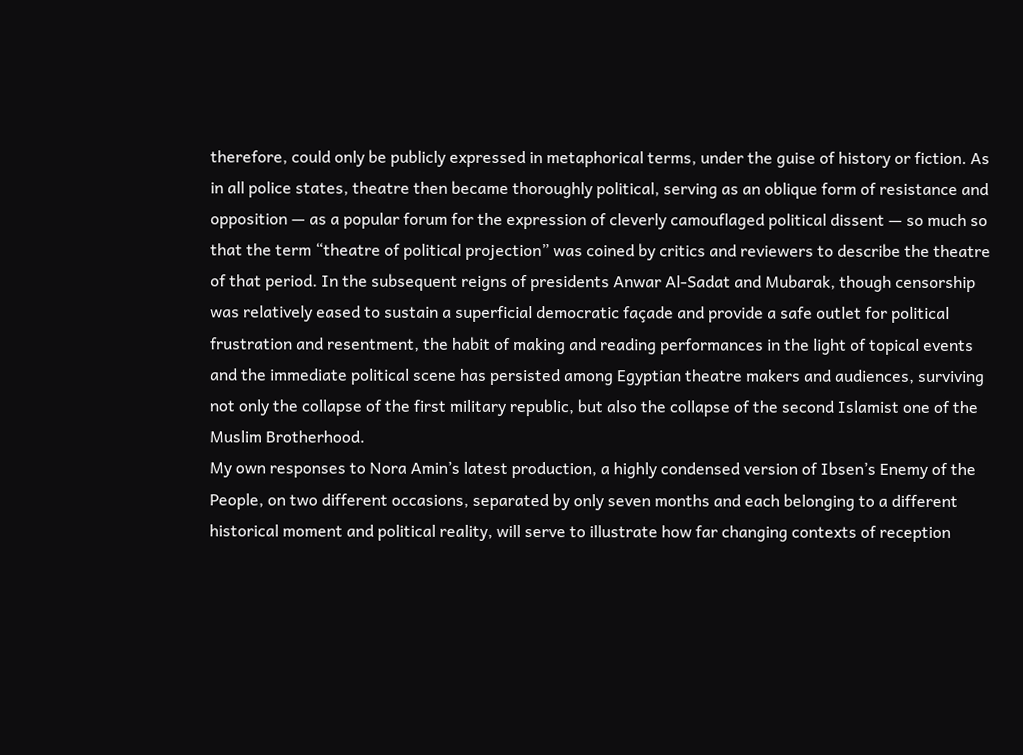therefore, could only be publicly expressed in metaphorical terms, under the guise of history or fiction. As in all police states, theatre then became thoroughly political, serving as an oblique form of resistance and opposition — as a popular forum for the expression of cleverly camouflaged political dissent — so much so that the term “theatre of political projection” was coined by critics and reviewers to describe the theatre of that period. In the subsequent reigns of presidents Anwar Al-Sadat and Mubarak, though censorship was relatively eased to sustain a superficial democratic façade and provide a safe outlet for political frustration and resentment, the habit of making and reading performances in the light of topical events and the immediate political scene has persisted among Egyptian theatre makers and audiences, surviving not only the collapse of the first military republic, but also the collapse of the second Islamist one of the Muslim Brotherhood.
My own responses to Nora Amin’s latest production, a highly condensed version of Ibsen’s Enemy of the People, on two different occasions, separated by only seven months and each belonging to a different historical moment and political reality, will serve to illustrate how far changing contexts of reception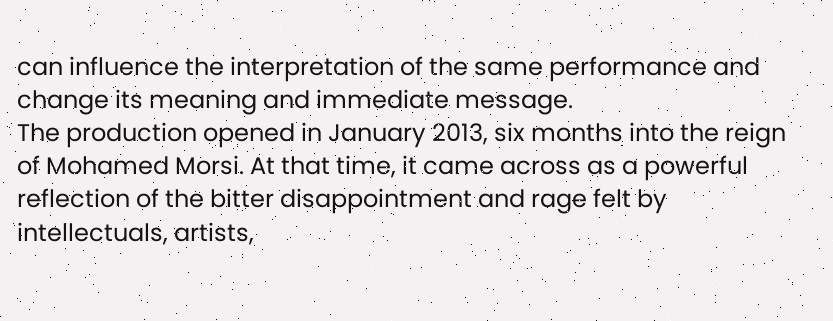can influence the interpretation of the same performance and change its meaning and immediate message.
The production opened in January 2013, six months into the reign of Mohamed Morsi. At that time, it came across as a powerful reflection of the bitter disappointment and rage felt by intellectuals, artists,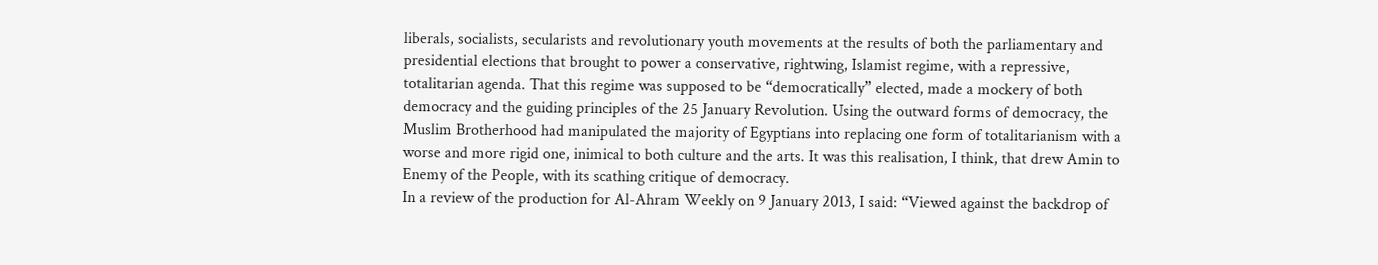liberals, socialists, secularists and revolutionary youth movements at the results of both the parliamentary and presidential elections that brought to power a conservative, rightwing, Islamist regime, with a repressive, totalitarian agenda. That this regime was supposed to be “democratically” elected, made a mockery of both democracy and the guiding principles of the 25 January Revolution. Using the outward forms of democracy, the Muslim Brotherhood had manipulated the majority of Egyptians into replacing one form of totalitarianism with a worse and more rigid one, inimical to both culture and the arts. It was this realisation, I think, that drew Amin to Enemy of the People, with its scathing critique of democracy.
In a review of the production for Al-Ahram Weekly on 9 January 2013, I said: “Viewed against the backdrop of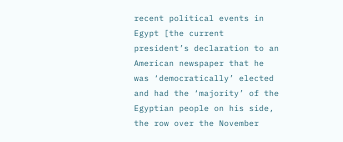recent political events in Egypt [the current president’s declaration to an American newspaper that he was ‘democratically’ elected and had the ‘majority’ of the Egyptian people on his side, the row over the November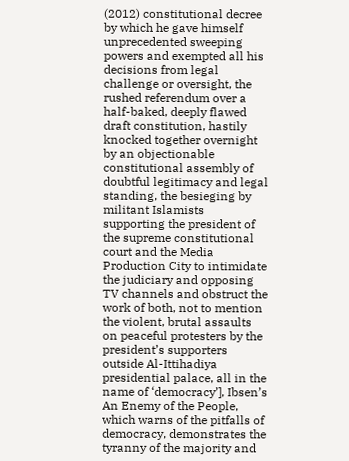(2012) constitutional decree by which he gave himself unprecedented sweeping powers and exempted all his decisions from legal challenge or oversight, the rushed referendum over a half-baked, deeply flawed draft constitution, hastily knocked together overnight by an objectionable constitutional assembly of doubtful legitimacy and legal standing, the besieging by militant Islamists supporting the president of the supreme constitutional court and the Media Production City to intimidate the judiciary and opposing TV channels and obstruct the work of both, not to mention the violent, brutal assaults on peaceful protesters by the president’s supporters outside Al-Ittihadiya presidential palace, all in the name of ‘democracy’], Ibsen’s An Enemy of the People, which warns of the pitfalls of democracy, demonstrates the tyranny of the majority and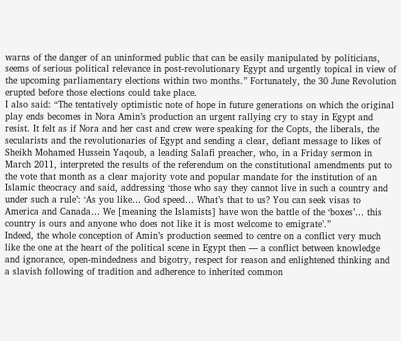warns of the danger of an uninformed public that can be easily manipulated by politicians, seems of serious political relevance in post-revolutionary Egypt and urgently topical in view of the upcoming parliamentary elections within two months.” Fortunately, the 30 June Revolution erupted before those elections could take place.
I also said: “The tentatively optimistic note of hope in future generations on which the original play ends becomes in Nora Amin’s production an urgent rallying cry to stay in Egypt and resist. It felt as if Nora and her cast and crew were speaking for the Copts, the liberals, the secularists and the revolutionaries of Egypt and sending a clear, defiant message to likes of Sheikh Mohamed Hussein Yaqoub, a leading Salafi preacher, who, in a Friday sermon in March 2011, interpreted the results of the referendum on the constitutional amendments put to the vote that month as a clear majority vote and popular mandate for the institution of an Islamic theocracy and said, addressing ‘those who say they cannot live in such a country and under such a rule’: ‘As you like… God speed… What’s that to us? You can seek visas to America and Canada… We [meaning the Islamists] have won the battle of the ‘boxes’… this country is ours and anyone who does not like it is most welcome to emigrate’.”
Indeed, the whole conception of Amin’s production seemed to centre on a conflict very much like the one at the heart of the political scene in Egypt then — a conflict between knowledge and ignorance, open-mindedness and bigotry, respect for reason and enlightened thinking and a slavish following of tradition and adherence to inherited common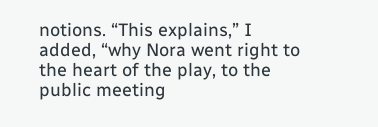notions. “This explains,” I added, “why Nora went right to the heart of the play, to the public meeting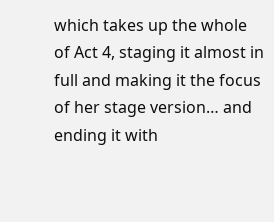which takes up the whole of Act 4, staging it almost in full and making it the focus of her stage version… and ending it with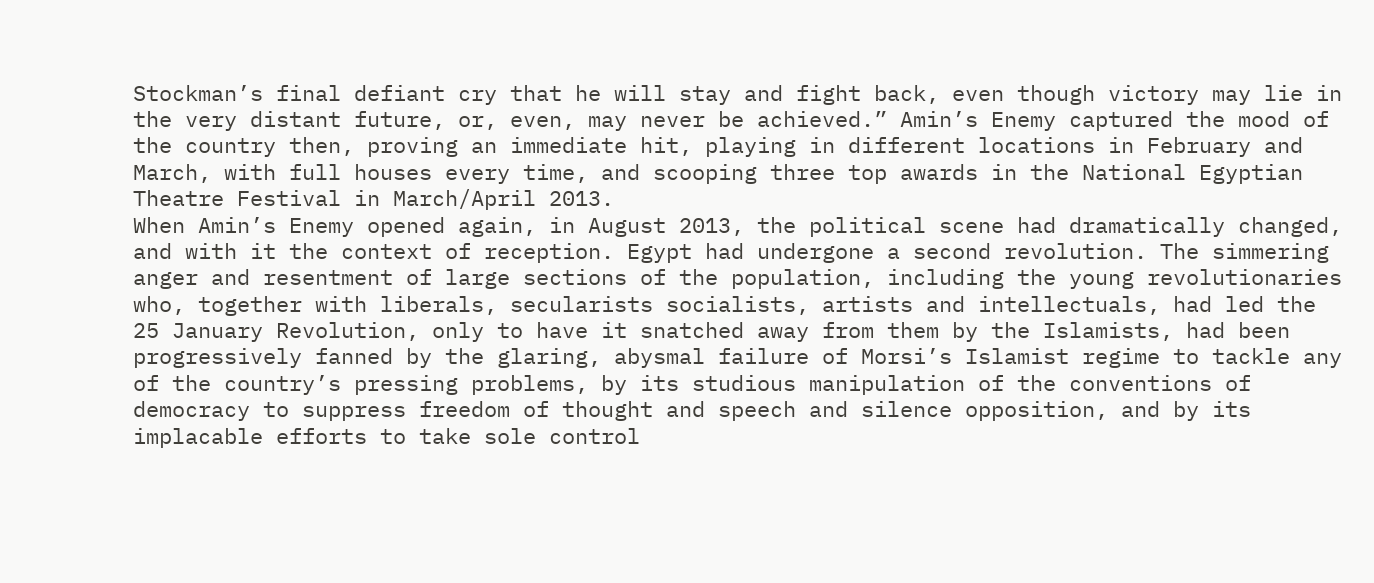Stockman’s final defiant cry that he will stay and fight back, even though victory may lie in the very distant future, or, even, may never be achieved.” Amin’s Enemy captured the mood of the country then, proving an immediate hit, playing in different locations in February and March, with full houses every time, and scooping three top awards in the National Egyptian Theatre Festival in March/April 2013.
When Amin’s Enemy opened again, in August 2013, the political scene had dramatically changed, and with it the context of reception. Egypt had undergone a second revolution. The simmering anger and resentment of large sections of the population, including the young revolutionaries who, together with liberals, secularists socialists, artists and intellectuals, had led the 25 January Revolution, only to have it snatched away from them by the Islamists, had been progressively fanned by the glaring, abysmal failure of Morsi’s Islamist regime to tackle any of the country’s pressing problems, by its studious manipulation of the conventions of democracy to suppress freedom of thought and speech and silence opposition, and by its implacable efforts to take sole control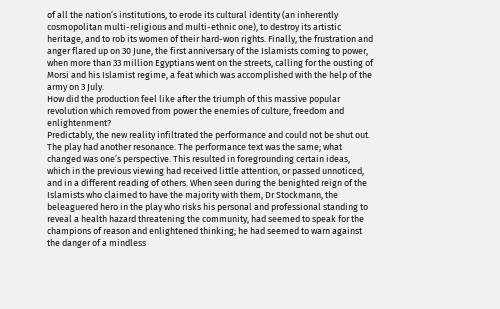of all the nation’s institutions, to erode its cultural identity (an inherently cosmopolitan multi-religious and multi-ethnic one), to destroy its artistic heritage, and to rob its women of their hard-won rights. Finally, the frustration and anger flared up on 30 June, the first anniversary of the Islamists coming to power, when more than 33 million Egyptians went on the streets, calling for the ousting of Morsi and his Islamist regime, a feat which was accomplished with the help of the army on 3 July.
How did the production feel like after the triumph of this massive popular revolution which removed from power the enemies of culture, freedom and enlightenment?
Predictably, the new reality infiltrated the performance and could not be shut out. The play had another resonance. The performance text was the same; what changed was one’s perspective. This resulted in foregrounding certain ideas, which in the previous viewing had received little attention, or passed unnoticed, and in a different reading of others. When seen during the benighted reign of the Islamists who claimed to have the majority with them, Dr Stockmann, the beleaguered hero in the play who risks his personal and professional standing to reveal a health hazard threatening the community, had seemed to speak for the champions of reason and enlightened thinking; he had seemed to warn against the danger of a mindless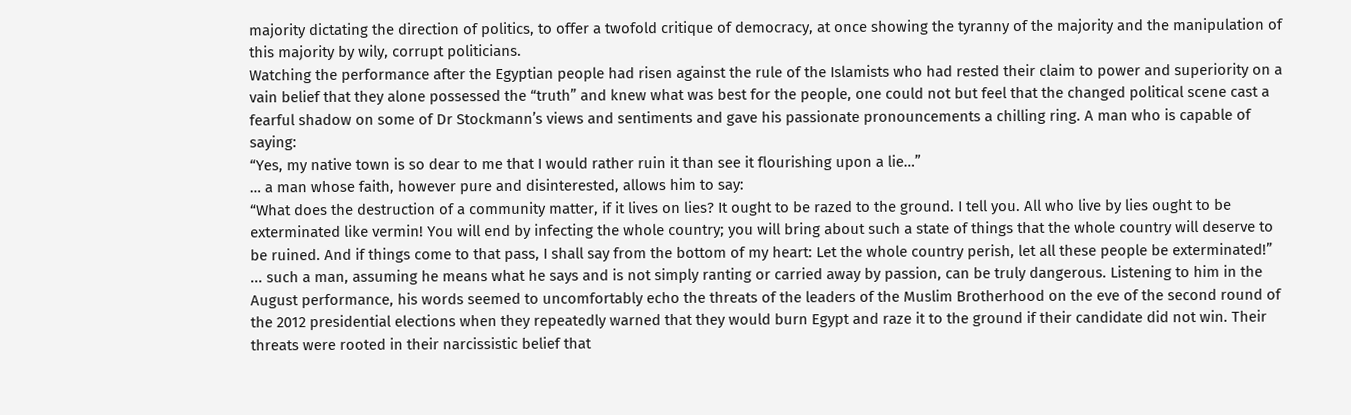majority dictating the direction of politics, to offer a twofold critique of democracy, at once showing the tyranny of the majority and the manipulation of this majority by wily, corrupt politicians.
Watching the performance after the Egyptian people had risen against the rule of the Islamists who had rested their claim to power and superiority on a vain belief that they alone possessed the “truth” and knew what was best for the people, one could not but feel that the changed political scene cast a fearful shadow on some of Dr Stockmann’s views and sentiments and gave his passionate pronouncements a chilling ring. A man who is capable of saying:
“Yes, my native town is so dear to me that I would rather ruin it than see it flourishing upon a lie…”
… a man whose faith, however pure and disinterested, allows him to say:
“What does the destruction of a community matter, if it lives on lies? It ought to be razed to the ground. I tell you. All who live by lies ought to be exterminated like vermin! You will end by infecting the whole country; you will bring about such a state of things that the whole country will deserve to be ruined. And if things come to that pass, I shall say from the bottom of my heart: Let the whole country perish, let all these people be exterminated!”
... such a man, assuming he means what he says and is not simply ranting or carried away by passion, can be truly dangerous. Listening to him in the August performance, his words seemed to uncomfortably echo the threats of the leaders of the Muslim Brotherhood on the eve of the second round of the 2012 presidential elections when they repeatedly warned that they would burn Egypt and raze it to the ground if their candidate did not win. Their threats were rooted in their narcissistic belief that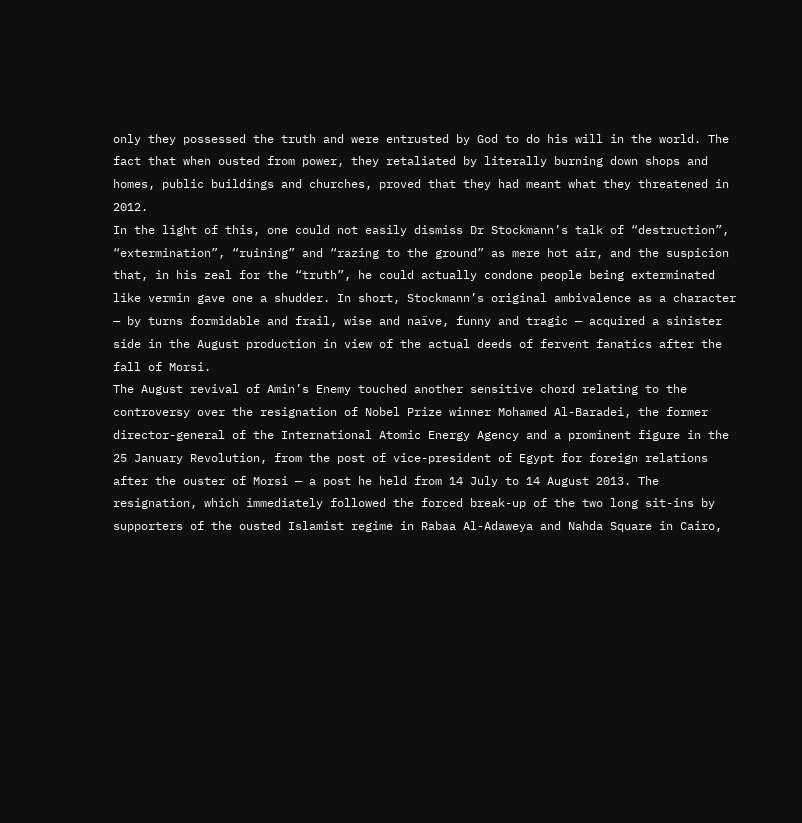only they possessed the truth and were entrusted by God to do his will in the world. The fact that when ousted from power, they retaliated by literally burning down shops and homes, public buildings and churches, proved that they had meant what they threatened in 2012.
In the light of this, one could not easily dismiss Dr Stockmann’s talk of “destruction”, “extermination”, “ruining” and “razing to the ground” as mere hot air, and the suspicion that, in his zeal for the “truth”, he could actually condone people being exterminated like vermin gave one a shudder. In short, Stockmann’s original ambivalence as a character — by turns formidable and frail, wise and naïve, funny and tragic — acquired a sinister side in the August production in view of the actual deeds of fervent fanatics after the fall of Morsi.
The August revival of Amin’s Enemy touched another sensitive chord relating to the controversy over the resignation of Nobel Prize winner Mohamed Al-Baradei, the former director-general of the International Atomic Energy Agency and a prominent figure in the 25 January Revolution, from the post of vice-president of Egypt for foreign relations after the ouster of Morsi — a post he held from 14 July to 14 August 2013. The resignation, which immediately followed the forced break-up of the two long sit-ins by supporters of the ousted Islamist regime in Rabaa Al-Adaweya and Nahda Square in Cairo,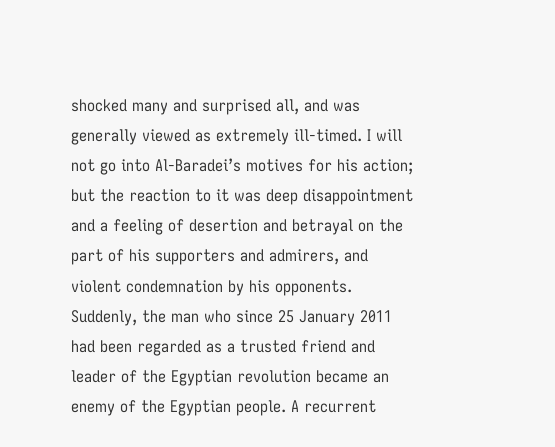shocked many and surprised all, and was generally viewed as extremely ill-timed. I will not go into Al-Baradei’s motives for his action; but the reaction to it was deep disappointment and a feeling of desertion and betrayal on the part of his supporters and admirers, and violent condemnation by his opponents. Suddenly, the man who since 25 January 2011 had been regarded as a trusted friend and leader of the Egyptian revolution became an enemy of the Egyptian people. A recurrent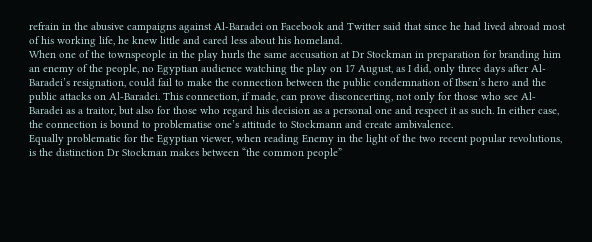refrain in the abusive campaigns against Al-Baradei on Facebook and Twitter said that since he had lived abroad most of his working life, he knew little and cared less about his homeland.
When one of the townspeople in the play hurls the same accusation at Dr Stockman in preparation for branding him an enemy of the people, no Egyptian audience watching the play on 17 August, as I did, only three days after Al-Baradei’s resignation, could fail to make the connection between the public condemnation of Ibsen’s hero and the public attacks on Al-Baradei. This connection, if made, can prove disconcerting, not only for those who see Al-Baradei as a traitor, but also for those who regard his decision as a personal one and respect it as such. In either case, the connection is bound to problematise one’s attitude to Stockmann and create ambivalence.
Equally problematic for the Egyptian viewer, when reading Enemy in the light of the two recent popular revolutions, is the distinction Dr Stockman makes between “the common people”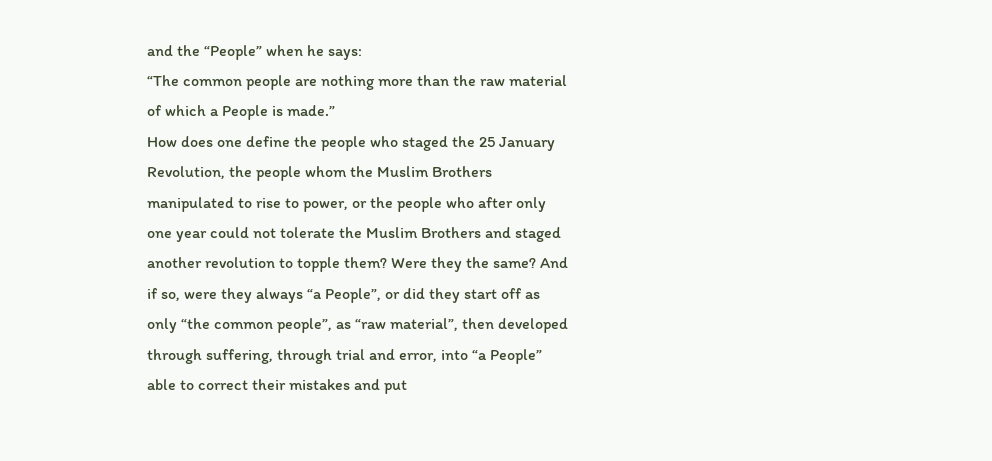and the “People” when he says:
“The common people are nothing more than the raw material of which a People is made.”
How does one define the people who staged the 25 January Revolution, the people whom the Muslim Brothers manipulated to rise to power, or the people who after only one year could not tolerate the Muslim Brothers and staged another revolution to topple them? Were they the same? And if so, were they always “a People”, or did they start off as only “the common people”, as “raw material”, then developed through suffering, through trial and error, into “a People” able to correct their mistakes and put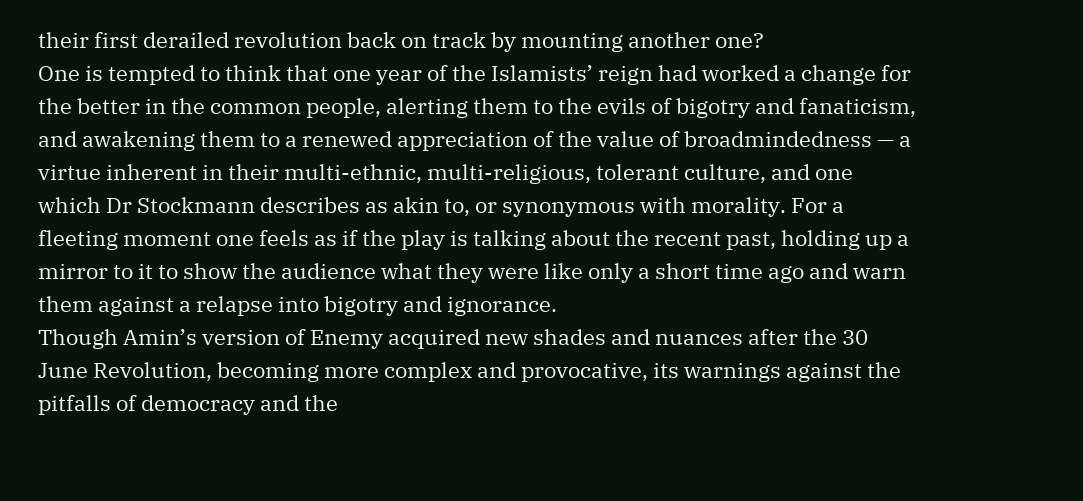their first derailed revolution back on track by mounting another one?
One is tempted to think that one year of the Islamists’ reign had worked a change for the better in the common people, alerting them to the evils of bigotry and fanaticism, and awakening them to a renewed appreciation of the value of broadmindedness — a virtue inherent in their multi-ethnic, multi-religious, tolerant culture, and one which Dr Stockmann describes as akin to, or synonymous with morality. For a fleeting moment one feels as if the play is talking about the recent past, holding up a mirror to it to show the audience what they were like only a short time ago and warn them against a relapse into bigotry and ignorance.
Though Amin’s version of Enemy acquired new shades and nuances after the 30 June Revolution, becoming more complex and provocative, its warnings against the pitfalls of democracy and the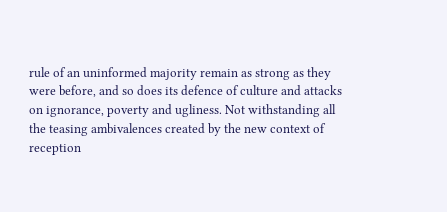rule of an uninformed majority remain as strong as they were before, and so does its defence of culture and attacks on ignorance, poverty and ugliness. Not withstanding all the teasing ambivalences created by the new context of reception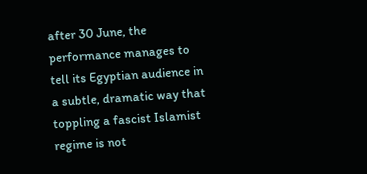after 30 June, the performance manages to tell its Egyptian audience in a subtle, dramatic way that toppling a fascist Islamist regime is not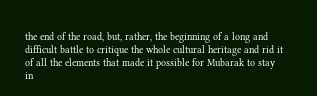the end of the road, but, rather, the beginning of a long and difficult battle to critique the whole cultural heritage and rid it of all the elements that made it possible for Mubarak to stay in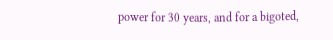power for 30 years, and for a bigoted,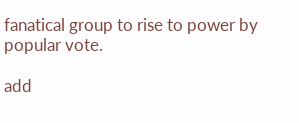fanatical group to rise to power by popular vote.

add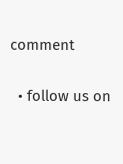comment

  • follow us on